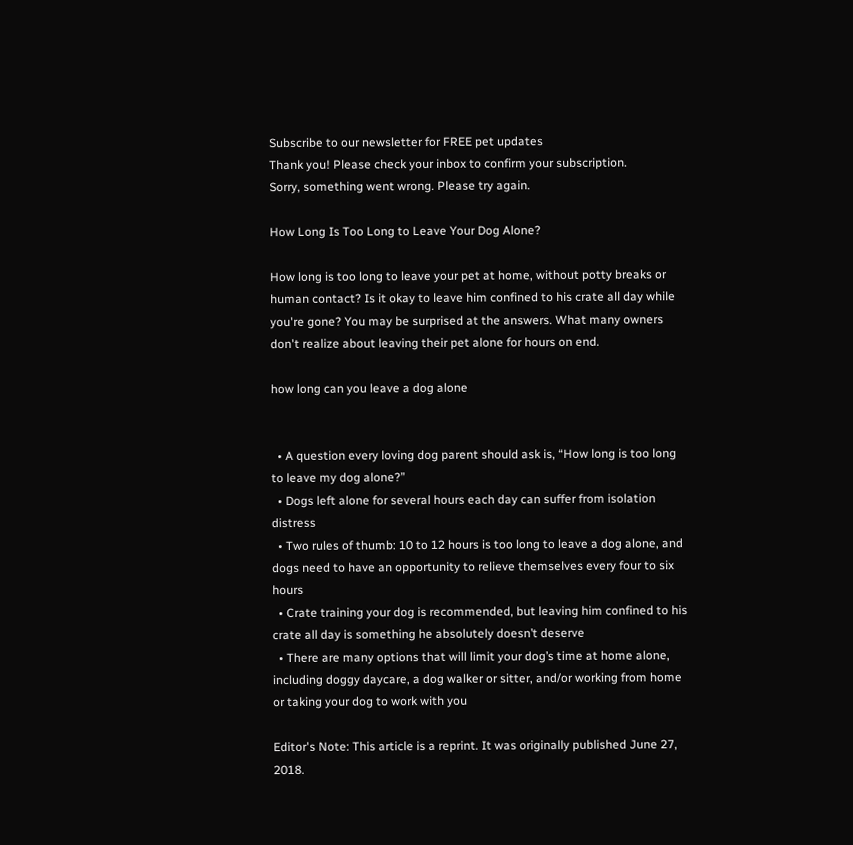Subscribe to our newsletter for FREE pet updates
Thank you! Please check your inbox to confirm your subscription.
Sorry, something went wrong. Please try again.

How Long Is Too Long to Leave Your Dog Alone?

How long is too long to leave your pet at home, without potty breaks or human contact? Is it okay to leave him confined to his crate all day while you're gone? You may be surprised at the answers. What many owners don't realize about leaving their pet alone for hours on end.

how long can you leave a dog alone


  • A question every loving dog parent should ask is, “How long is too long to leave my dog alone?”
  • Dogs left alone for several hours each day can suffer from isolation distress
  • Two rules of thumb: 10 to 12 hours is too long to leave a dog alone, and dogs need to have an opportunity to relieve themselves every four to six hours
  • Crate training your dog is recommended, but leaving him confined to his crate all day is something he absolutely doesn’t deserve
  • There are many options that will limit your dog’s time at home alone, including doggy daycare, a dog walker or sitter, and/or working from home or taking your dog to work with you

Editor's Note: This article is a reprint. It was originally published June 27, 2018.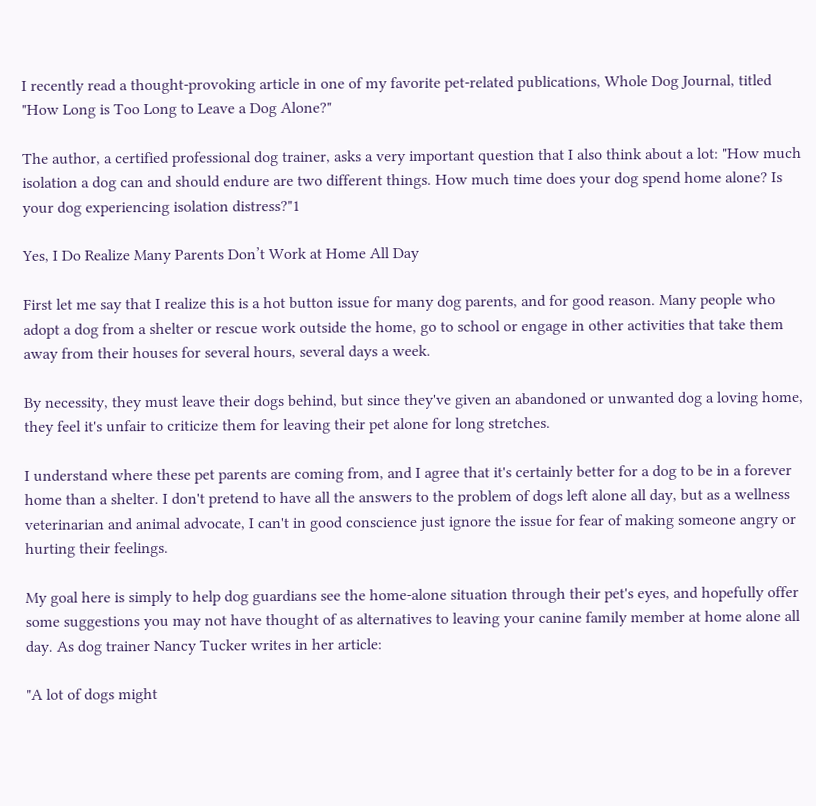I recently read a thought-provoking article in one of my favorite pet-related publications, Whole Dog Journal, titled "How Long is Too Long to Leave a Dog Alone?"

The author, a certified professional dog trainer, asks a very important question that I also think about a lot: "How much isolation a dog can and should endure are two different things. How much time does your dog spend home alone? Is your dog experiencing isolation distress?"1

Yes, I Do Realize Many Parents Don’t Work at Home All Day

First let me say that I realize this is a hot button issue for many dog parents, and for good reason. Many people who adopt a dog from a shelter or rescue work outside the home, go to school or engage in other activities that take them away from their houses for several hours, several days a week.

By necessity, they must leave their dogs behind, but since they've given an abandoned or unwanted dog a loving home, they feel it's unfair to criticize them for leaving their pet alone for long stretches.

I understand where these pet parents are coming from, and I agree that it's certainly better for a dog to be in a forever home than a shelter. I don't pretend to have all the answers to the problem of dogs left alone all day, but as a wellness veterinarian and animal advocate, I can't in good conscience just ignore the issue for fear of making someone angry or hurting their feelings.

My goal here is simply to help dog guardians see the home-alone situation through their pet's eyes, and hopefully offer some suggestions you may not have thought of as alternatives to leaving your canine family member at home alone all day. As dog trainer Nancy Tucker writes in her article:

"A lot of dogs might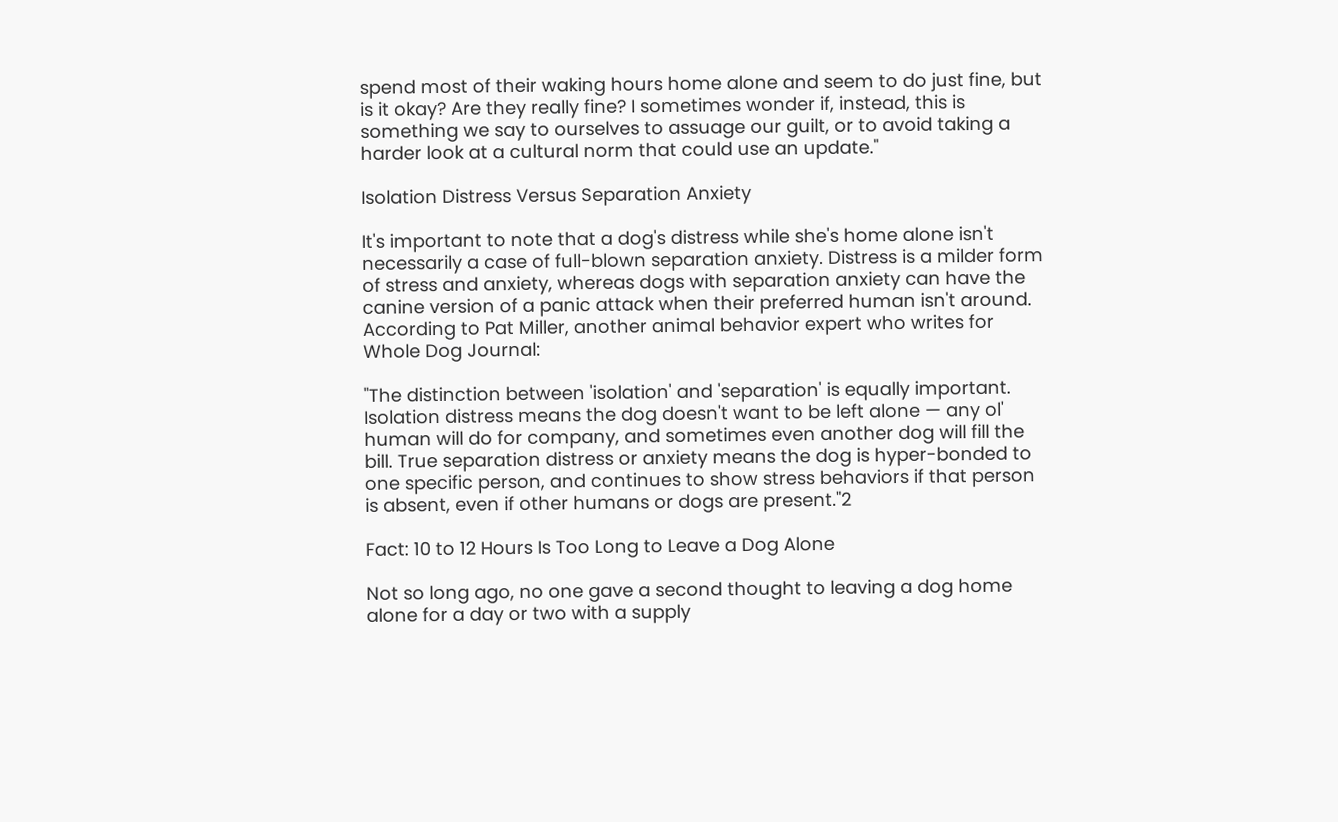spend most of their waking hours home alone and seem to do just fine, but is it okay? Are they really fine? I sometimes wonder if, instead, this is something we say to ourselves to assuage our guilt, or to avoid taking a harder look at a cultural norm that could use an update."

Isolation Distress Versus Separation Anxiety

It's important to note that a dog's distress while she's home alone isn't necessarily a case of full-blown separation anxiety. Distress is a milder form of stress and anxiety, whereas dogs with separation anxiety can have the canine version of a panic attack when their preferred human isn't around. According to Pat Miller, another animal behavior expert who writes for Whole Dog Journal:

"The distinction between 'isolation' and 'separation' is equally important. Isolation distress means the dog doesn't want to be left alone — any ol' human will do for company, and sometimes even another dog will fill the bill. True separation distress or anxiety means the dog is hyper-bonded to one specific person, and continues to show stress behaviors if that person is absent, even if other humans or dogs are present."2

Fact: 10 to 12 Hours Is Too Long to Leave a Dog Alone

Not so long ago, no one gave a second thought to leaving a dog home alone for a day or two with a supply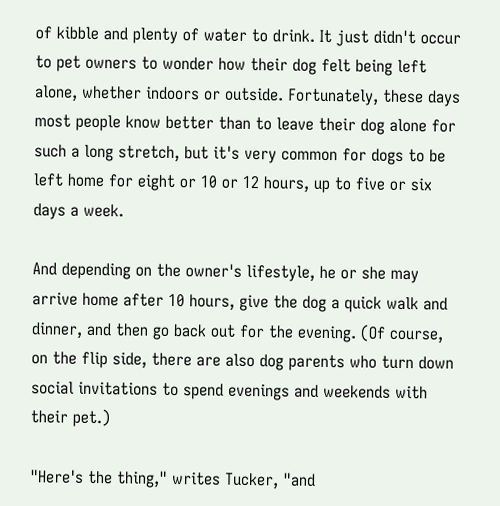of kibble and plenty of water to drink. It just didn't occur to pet owners to wonder how their dog felt being left alone, whether indoors or outside. Fortunately, these days most people know better than to leave their dog alone for such a long stretch, but it's very common for dogs to be left home for eight or 10 or 12 hours, up to five or six days a week.

And depending on the owner's lifestyle, he or she may arrive home after 10 hours, give the dog a quick walk and dinner, and then go back out for the evening. (Of course, on the flip side, there are also dog parents who turn down social invitations to spend evenings and weekends with their pet.)

"Here's the thing," writes Tucker, "and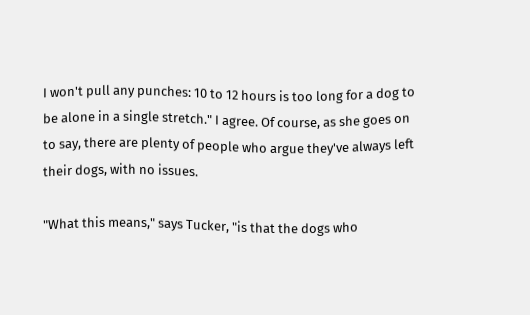I won't pull any punches: 10 to 12 hours is too long for a dog to be alone in a single stretch." I agree. Of course, as she goes on to say, there are plenty of people who argue they've always left their dogs, with no issues.

"What this means," says Tucker, "is that the dogs who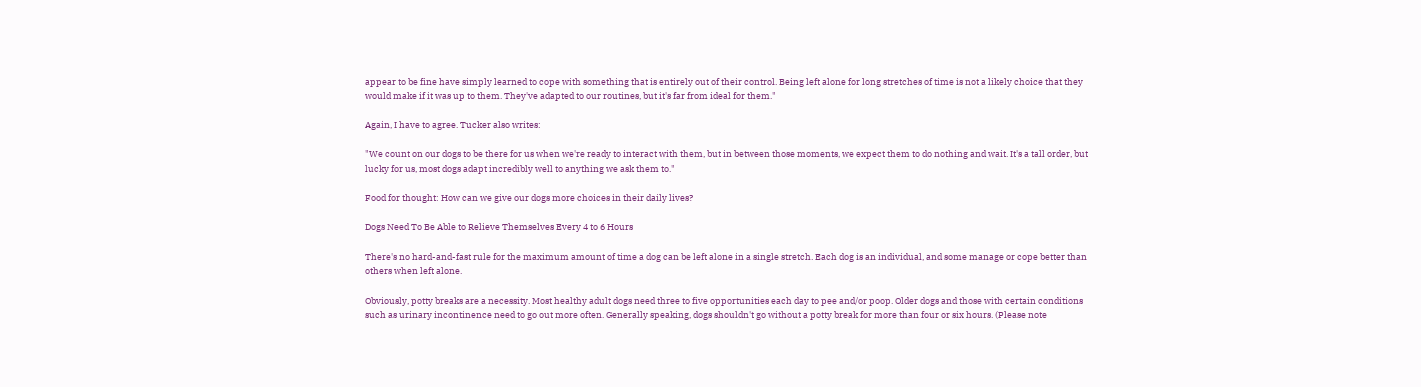appear to be fine have simply learned to cope with something that is entirely out of their control. Being left alone for long stretches of time is not a likely choice that they would make if it was up to them. They've adapted to our routines, but it's far from ideal for them."

Again, I have to agree. Tucker also writes:

"We count on our dogs to be there for us when we're ready to interact with them, but in between those moments, we expect them to do nothing and wait. It's a tall order, but lucky for us, most dogs adapt incredibly well to anything we ask them to."

Food for thought: How can we give our dogs more choices in their daily lives?

Dogs Need To Be Able to Relieve Themselves Every 4 to 6 Hours

There's no hard-and-fast rule for the maximum amount of time a dog can be left alone in a single stretch. Each dog is an individual, and some manage or cope better than others when left alone.

Obviously, potty breaks are a necessity. Most healthy adult dogs need three to five opportunities each day to pee and/or poop. Older dogs and those with certain conditions such as urinary incontinence need to go out more often. Generally speaking, dogs shouldn't go without a potty break for more than four or six hours. (Please note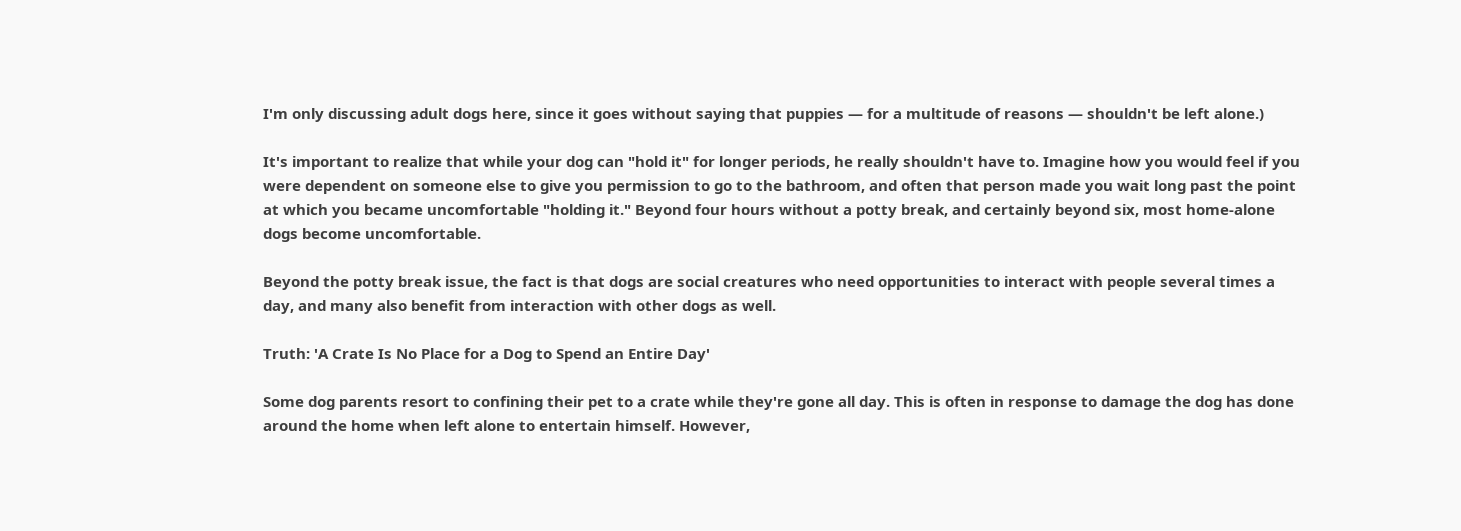I'm only discussing adult dogs here, since it goes without saying that puppies — for a multitude of reasons — shouldn't be left alone.)

It's important to realize that while your dog can "hold it" for longer periods, he really shouldn't have to. Imagine how you would feel if you were dependent on someone else to give you permission to go to the bathroom, and often that person made you wait long past the point at which you became uncomfortable "holding it." Beyond four hours without a potty break, and certainly beyond six, most home-alone dogs become uncomfortable.

Beyond the potty break issue, the fact is that dogs are social creatures who need opportunities to interact with people several times a day, and many also benefit from interaction with other dogs as well.

Truth: 'A Crate Is No Place for a Dog to Spend an Entire Day'

Some dog parents resort to confining their pet to a crate while they're gone all day. This is often in response to damage the dog has done around the home when left alone to entertain himself. However,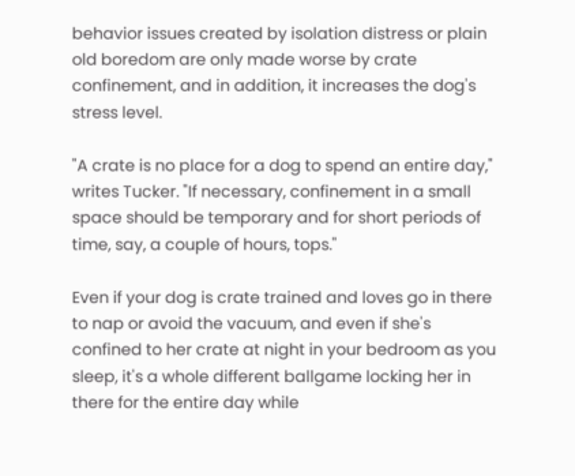behavior issues created by isolation distress or plain old boredom are only made worse by crate confinement, and in addition, it increases the dog's stress level.

"A crate is no place for a dog to spend an entire day," writes Tucker. "If necessary, confinement in a small space should be temporary and for short periods of time, say, a couple of hours, tops."

Even if your dog is crate trained and loves go in there to nap or avoid the vacuum, and even if she's confined to her crate at night in your bedroom as you sleep, it's a whole different ballgame locking her in there for the entire day while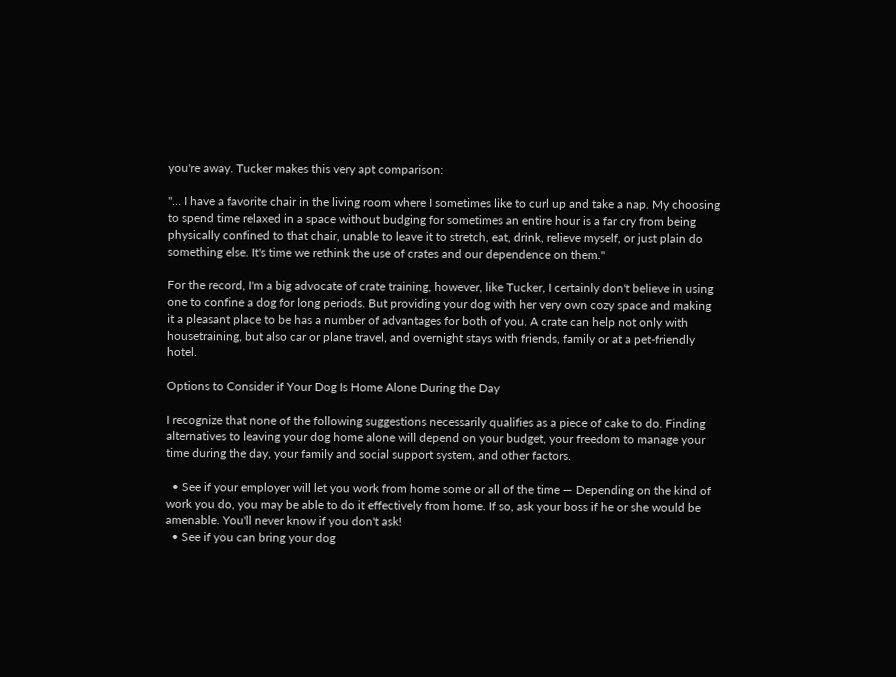you're away. Tucker makes this very apt comparison:

"… I have a favorite chair in the living room where I sometimes like to curl up and take a nap. My choosing to spend time relaxed in a space without budging for sometimes an entire hour is a far cry from being physically confined to that chair, unable to leave it to stretch, eat, drink, relieve myself, or just plain do something else. It's time we rethink the use of crates and our dependence on them."

For the record, I'm a big advocate of crate training, however, like Tucker, I certainly don't believe in using one to confine a dog for long periods. But providing your dog with her very own cozy space and making it a pleasant place to be has a number of advantages for both of you. A crate can help not only with housetraining, but also car or plane travel, and overnight stays with friends, family or at a pet-friendly hotel.

Options to Consider if Your Dog Is Home Alone During the Day

I recognize that none of the following suggestions necessarily qualifies as a piece of cake to do. Finding alternatives to leaving your dog home alone will depend on your budget, your freedom to manage your time during the day, your family and social support system, and other factors.

  • See if your employer will let you work from home some or all of the time — Depending on the kind of work you do, you may be able to do it effectively from home. If so, ask your boss if he or she would be amenable. You'll never know if you don't ask!
  • See if you can bring your dog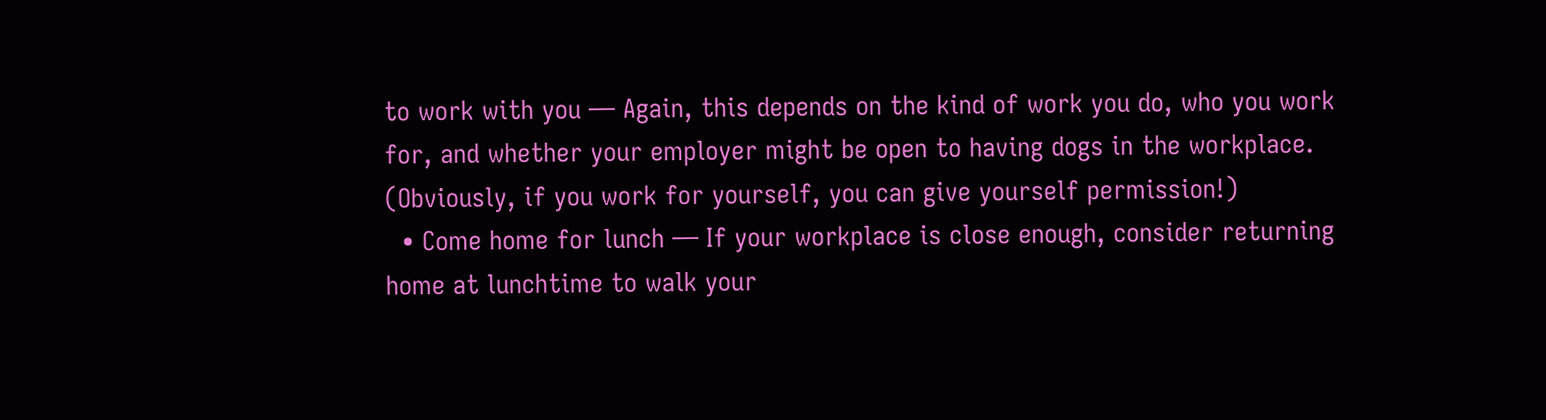to work with you — Again, this depends on the kind of work you do, who you work for, and whether your employer might be open to having dogs in the workplace. (Obviously, if you work for yourself, you can give yourself permission!)
  • Come home for lunch — If your workplace is close enough, consider returning home at lunchtime to walk your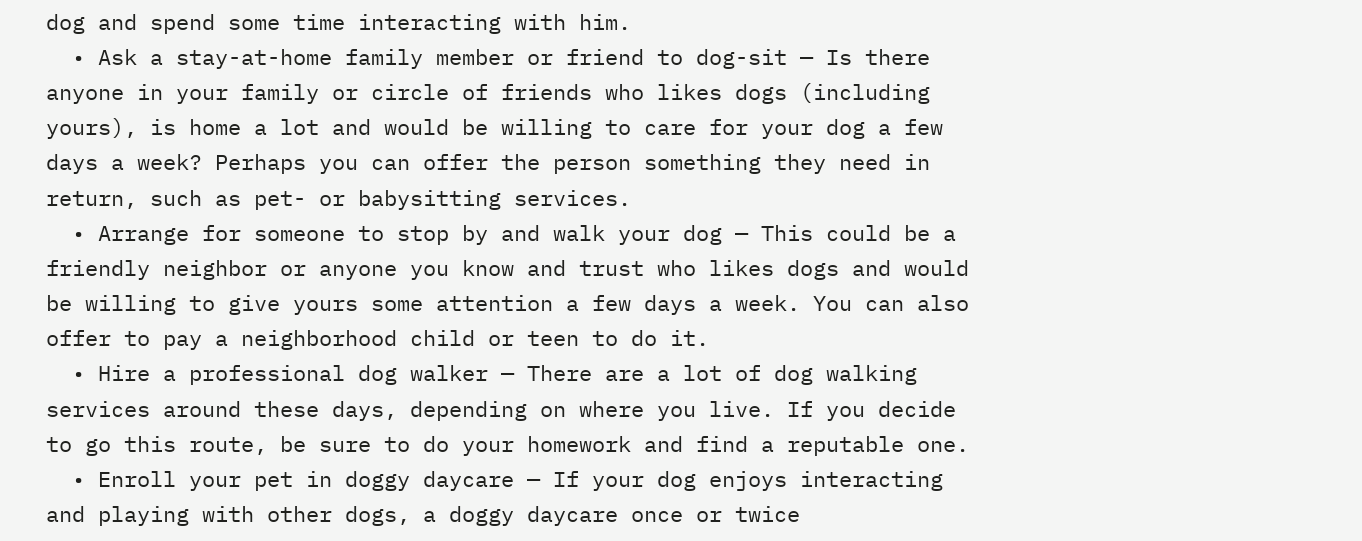dog and spend some time interacting with him.
  • Ask a stay-at-home family member or friend to dog-sit — Is there anyone in your family or circle of friends who likes dogs (including yours), is home a lot and would be willing to care for your dog a few days a week? Perhaps you can offer the person something they need in return, such as pet- or babysitting services.
  • Arrange for someone to stop by and walk your dog — This could be a friendly neighbor or anyone you know and trust who likes dogs and would be willing to give yours some attention a few days a week. You can also offer to pay a neighborhood child or teen to do it.
  • Hire a professional dog walker — There are a lot of dog walking services around these days, depending on where you live. If you decide to go this route, be sure to do your homework and find a reputable one.
  • Enroll your pet in doggy daycare — If your dog enjoys interacting and playing with other dogs, a doggy daycare once or twice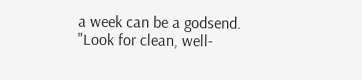a week can be a godsend. "Look for clean, well-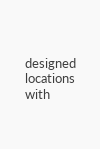designed locations with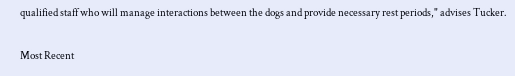qualified staff who will manage interactions between the dogs and provide necessary rest periods," advises Tucker.

Most Recent